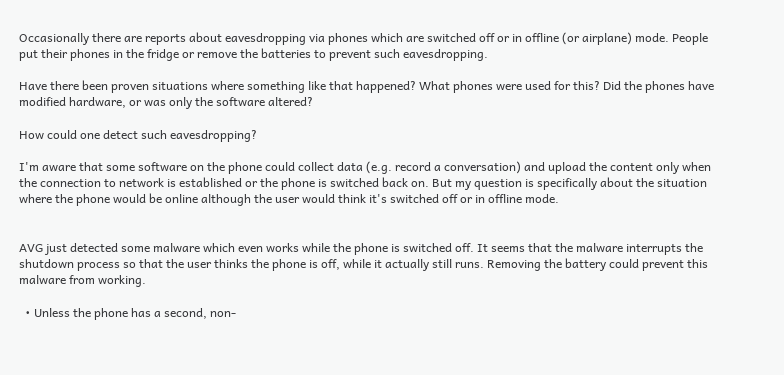Occasionally there are reports about eavesdropping via phones which are switched off or in offline (or airplane) mode. People put their phones in the fridge or remove the batteries to prevent such eavesdropping.

Have there been proven situations where something like that happened? What phones were used for this? Did the phones have modified hardware, or was only the software altered?

How could one detect such eavesdropping?

I'm aware that some software on the phone could collect data (e.g. record a conversation) and upload the content only when the connection to network is established or the phone is switched back on. But my question is specifically about the situation where the phone would be online although the user would think it's switched off or in offline mode.


AVG just detected some malware which even works while the phone is switched off. It seems that the malware interrupts the shutdown process so that the user thinks the phone is off, while it actually still runs. Removing the battery could prevent this malware from working.

  • Unless the phone has a second, non-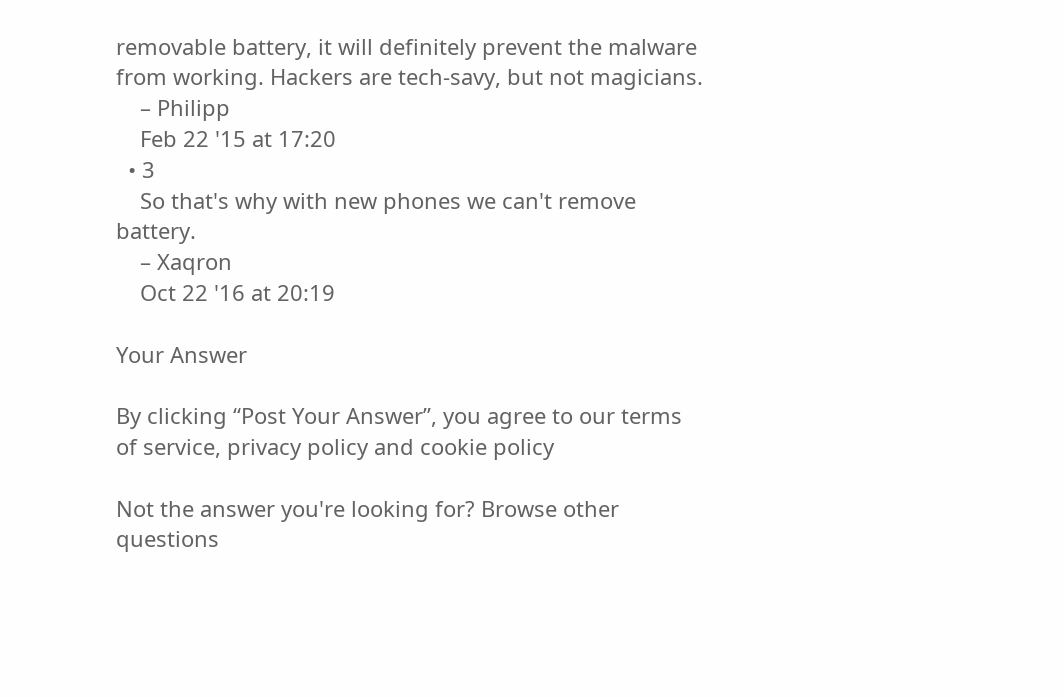removable battery, it will definitely prevent the malware from working. Hackers are tech-savy, but not magicians.
    – Philipp
    Feb 22 '15 at 17:20
  • 3
    So that's why with new phones we can't remove battery.
    – Xaqron
    Oct 22 '16 at 20:19

Your Answer

By clicking “Post Your Answer”, you agree to our terms of service, privacy policy and cookie policy

Not the answer you're looking for? Browse other questions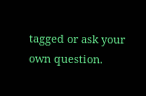tagged or ask your own question.